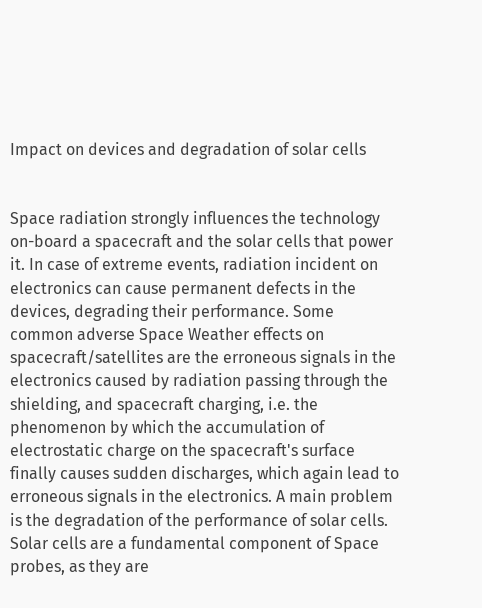Impact on devices and degradation of solar cells


Space radiation strongly influences the technology on-board a spacecraft and the solar cells that power it. In case of extreme events, radiation incident on electronics can cause permanent defects in the devices, degrading their performance. Some common adverse Space Weather effects on spacecraft/satellites are the erroneous signals in the electronics caused by radiation passing through the shielding, and spacecraft charging, i.e. the phenomenon by which the accumulation of electrostatic charge on the spacecraft's surface finally causes sudden discharges, which again lead to erroneous signals in the electronics. A main problem is the degradation of the performance of solar cells. Solar cells are a fundamental component of Space probes, as they are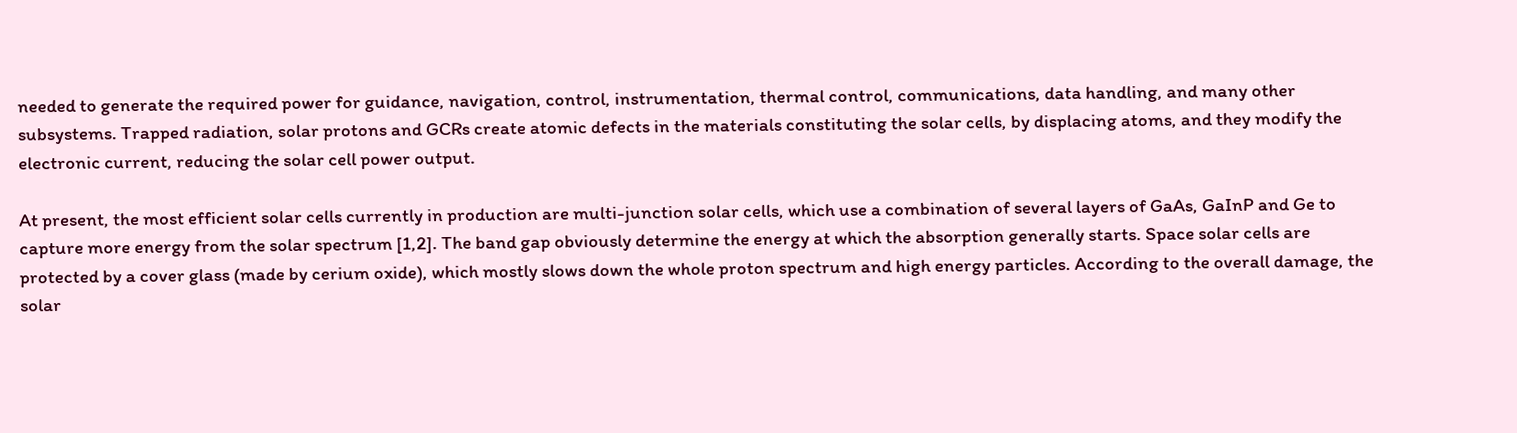needed to generate the required power for guidance, navigation, control, instrumentation, thermal control, communications, data handling, and many other subsystems. Trapped radiation, solar protons and GCRs create atomic defects in the materials constituting the solar cells, by displacing atoms, and they modify the electronic current, reducing the solar cell power output.

At present, the most efficient solar cells currently in production are multi-junction solar cells, which use a combination of several layers of GaAs, GaInP and Ge to capture more energy from the solar spectrum [1,2]. The band gap obviously determine the energy at which the absorption generally starts. Space solar cells are protected by a cover glass (made by cerium oxide), which mostly slows down the whole proton spectrum and high energy particles. According to the overall damage, the solar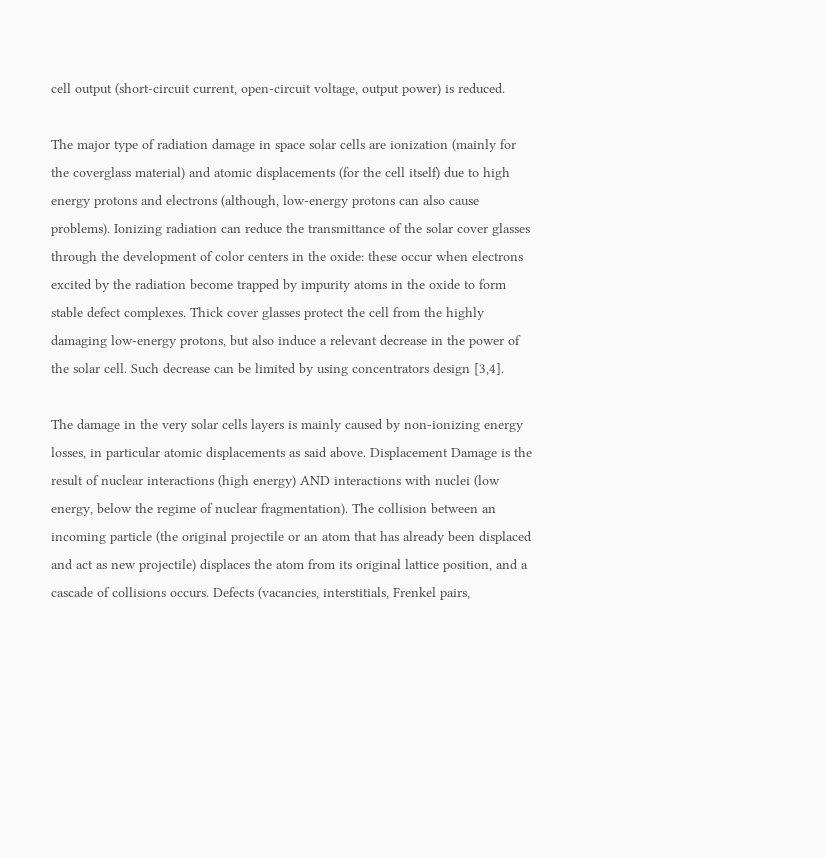cell output (short-circuit current, open-circuit voltage, output power) is reduced.

The major type of radiation damage in space solar cells are ionization (mainly for the coverglass material) and atomic displacements (for the cell itself) due to high energy protons and electrons (although, low-energy protons can also cause problems). Ionizing radiation can reduce the transmittance of the solar cover glasses through the development of color centers in the oxide: these occur when electrons excited by the radiation become trapped by impurity atoms in the oxide to form stable defect complexes. Thick cover glasses protect the cell from the highly damaging low-energy protons, but also induce a relevant decrease in the power of the solar cell. Such decrease can be limited by using concentrators design [3,4].

The damage in the very solar cells layers is mainly caused by non-ionizing energy losses, in particular atomic displacements as said above. Displacement Damage is the result of nuclear interactions (high energy) AND interactions with nuclei (low energy, below the regime of nuclear fragmentation). The collision between an incoming particle (the original projectile or an atom that has already been displaced and act as new projectile) displaces the atom from its original lattice position, and a cascade of collisions occurs. Defects (vacancies, interstitials, Frenkel pairs,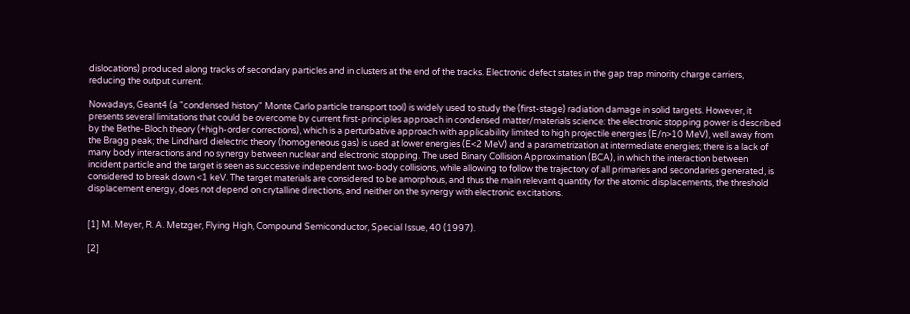dislocations) produced along tracks of secondary particles and in clusters at the end of the tracks. Electronic defect states in the gap trap minority charge carriers, reducing the output current.

Nowadays, Geant4 (a "condensed history" Monte Carlo particle transport tool) is widely used to study the (first-stage) radiation damage in solid targets. However, it presents several limitations that could be overcome by current first-principles approach in condensed matter/materials science: the electronic stopping power is described by the Bethe-Bloch theory (+high-order corrections), which is a perturbative approach with applicability limited to high projectile energies (E/n>10 MeV), well away from the Bragg peak; the Lindhard dielectric theory (homogeneous gas) is used at lower energies (E<2 MeV) and a parametrization at intermediate energies; there is a lack of many body interactions and no synergy between nuclear and electronic stopping. The used Binary Collision Approximation (BCA), in which the interaction between incident particle and the target is seen as successive independent two-body collisions, while allowing to follow the trajectory of all primaries and secondaries generated, is considered to break down <1 keV. The target materials are considered to be amorphous, and thus the main relevant quantity for the atomic displacements, the threshold displacement energy, does not depend on crytalline directions, and neither on the synergy with electronic excitations.


[1] M. Meyer, R. A. Metzger, Flying High, Compound Semiconductor, Special Issue, 40 (1997).

[2]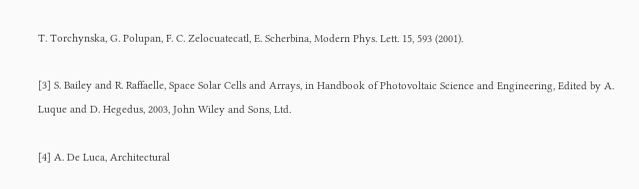T. Torchynska, G. Polupan, F. C. Zelocuatecatl, E. Scherbina, Modern Phys. Lett. 15, 593 (2001).

[3] S. Bailey and R. Raffaelle, Space Solar Cells and Arrays, in Handbook of Photovoltaic Science and Engineering, Edited by A. Luque and D. Hegedus, 2003, John Wiley and Sons, Ltd.

[4] A. De Luca, Architectural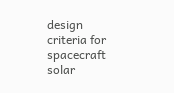design criteria for spacecraft solar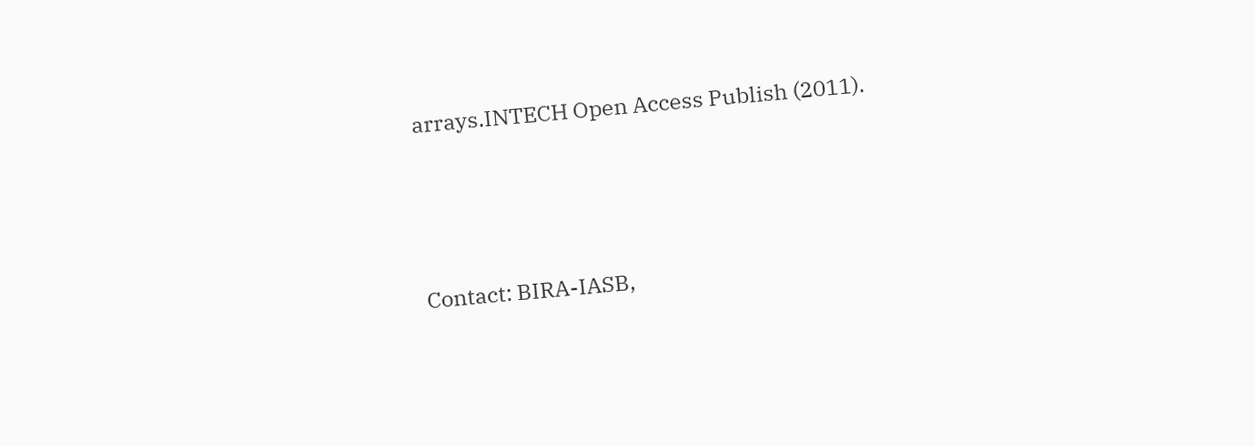arrays.INTECH Open Access Publish (2011).




Contact: BIRA-IASB,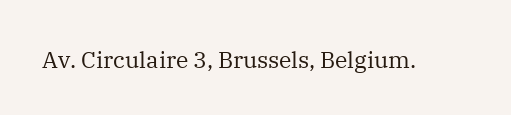Av. Circulaire 3, Brussels, Belgium.